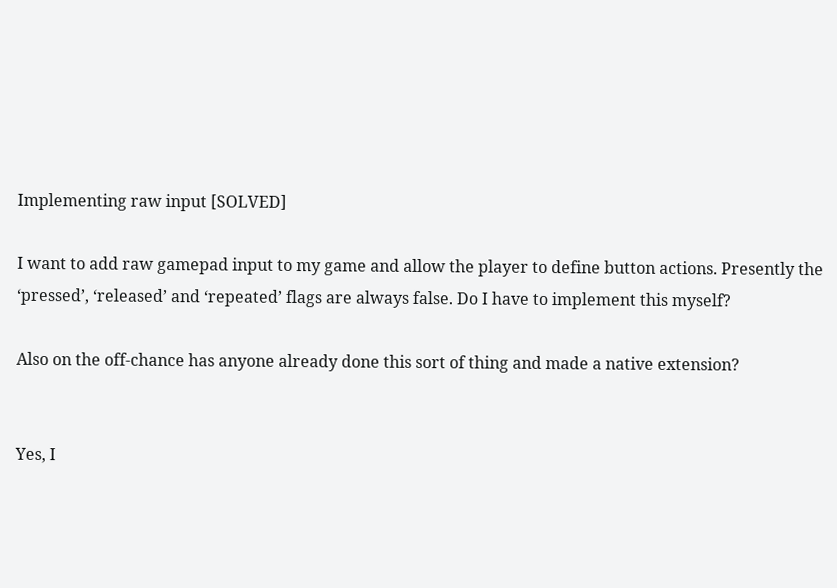Implementing raw input [SOLVED]

I want to add raw gamepad input to my game and allow the player to define button actions. Presently the ‘pressed’, ‘released’ and ‘repeated’ flags are always false. Do I have to implement this myself?

Also on the off-chance has anyone already done this sort of thing and made a native extension?


Yes, I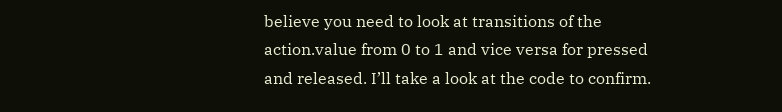believe you need to look at transitions of the action.value from 0 to 1 and vice versa for pressed and released. I’ll take a look at the code to confirm.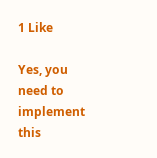1 Like

Yes, you need to implement this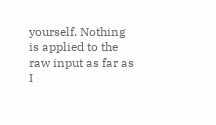yourself. Nothing is applied to the raw input as far as I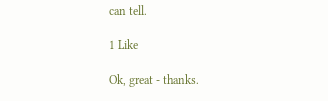can tell.

1 Like

Ok, great - thanks.